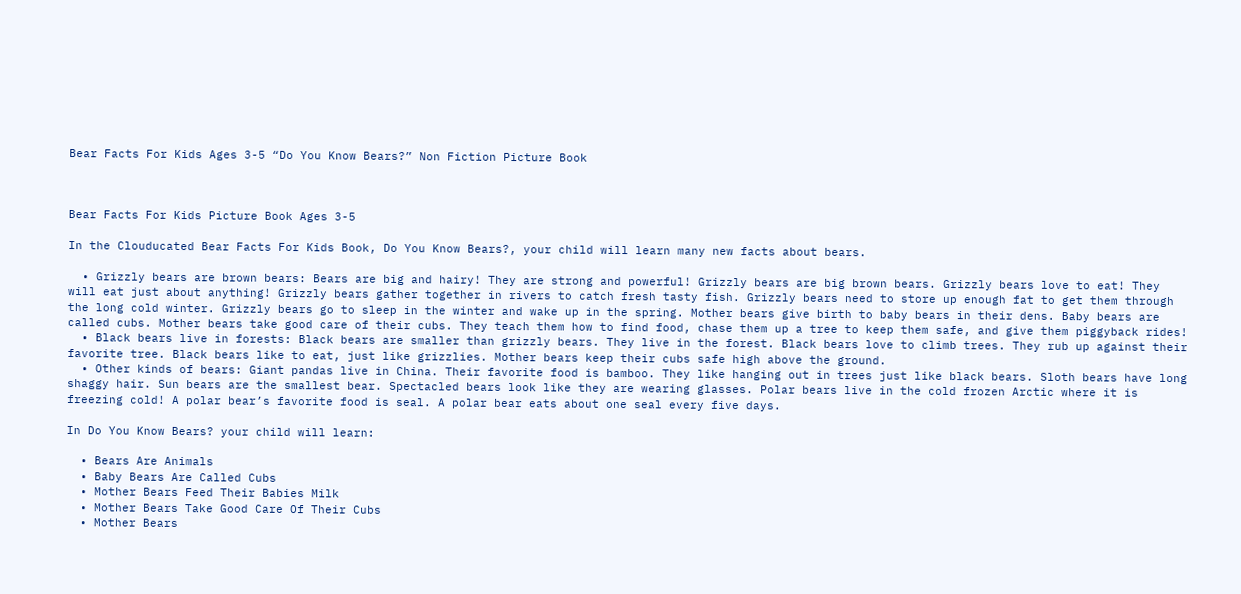Bear Facts For Kids Ages 3-5 “Do You Know Bears?” Non Fiction Picture Book



Bear Facts For Kids Picture Book Ages 3-5

In the Clouducated Bear Facts For Kids Book, Do You Know Bears?, your child will learn many new facts about bears.

  • Grizzly bears are brown bears: Bears are big and hairy! They are strong and powerful! Grizzly bears are big brown bears. Grizzly bears love to eat! They will eat just about anything! Grizzly bears gather together in rivers to catch fresh tasty fish. Grizzly bears need to store up enough fat to get them through the long cold winter. Grizzly bears go to sleep in the winter and wake up in the spring. Mother bears give birth to baby bears in their dens. Baby bears are called cubs. Mother bears take good care of their cubs. They teach them how to find food, chase them up a tree to keep them safe, and give them piggyback rides!
  • Black bears live in forests: Black bears are smaller than grizzly bears. They live in the forest. Black bears love to climb trees. They rub up against their favorite tree. Black bears like to eat, just like grizzlies. Mother bears keep their cubs safe high above the ground.
  • Other kinds of bears: Giant pandas live in China. Their favorite food is bamboo. They like hanging out in trees just like black bears. Sloth bears have long shaggy hair. Sun bears are the smallest bear. Spectacled bears look like they are wearing glasses. Polar bears live in the cold frozen Arctic where it is freezing cold! A polar bear’s favorite food is seal. A polar bear eats about one seal every five days.

In Do You Know Bears? your child will learn:

  • Bears Are Animals
  • Baby Bears Are Called Cubs
  • Mother Bears Feed Their Babies Milk
  • Mother Bears Take Good Care Of Their Cubs
  • Mother Bears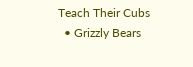Teach Their Cubs
  • Grizzly Bears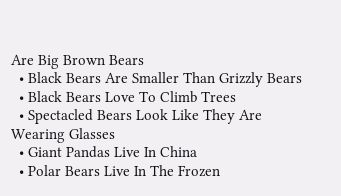Are Big Brown Bears
  • Black Bears Are Smaller Than Grizzly Bears
  • Black Bears Love To Climb Trees
  • Spectacled Bears Look Like They Are Wearing Glasses
  • Giant Pandas Live In China
  • Polar Bears Live In The Frozen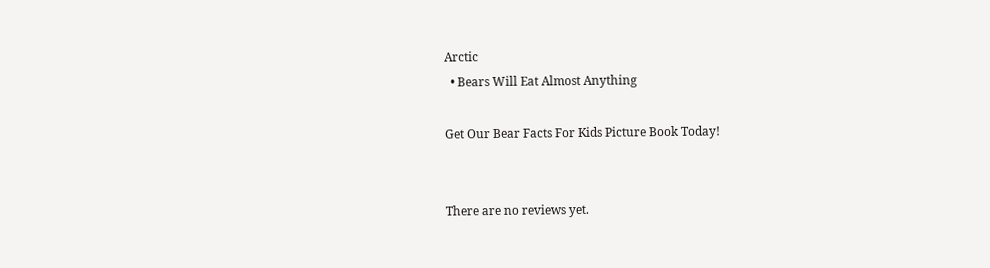Arctic
  • Bears Will Eat Almost Anything

Get Our Bear Facts For Kids Picture Book Today!


There are no reviews yet.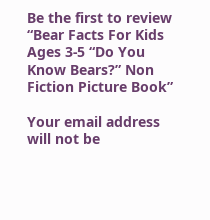Be the first to review “Bear Facts For Kids Ages 3-5 “Do You Know Bears?” Non Fiction Picture Book”

Your email address will not be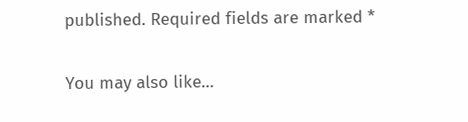published. Required fields are marked *

You may also like…